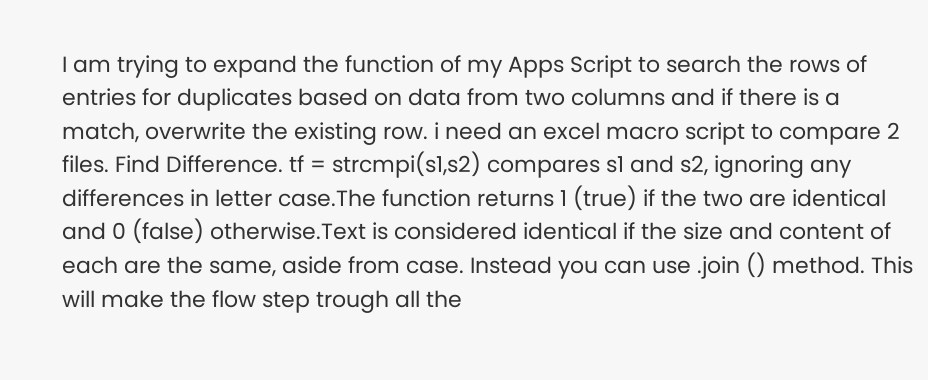I am trying to expand the function of my Apps Script to search the rows of entries for duplicates based on data from two columns and if there is a match, overwrite the existing row. i need an excel macro script to compare 2 files. Find Difference. tf = strcmpi(s1,s2) compares s1 and s2, ignoring any differences in letter case.The function returns 1 (true) if the two are identical and 0 (false) otherwise.Text is considered identical if the size and content of each are the same, aside from case. Instead you can use .join () method. This will make the flow step trough all the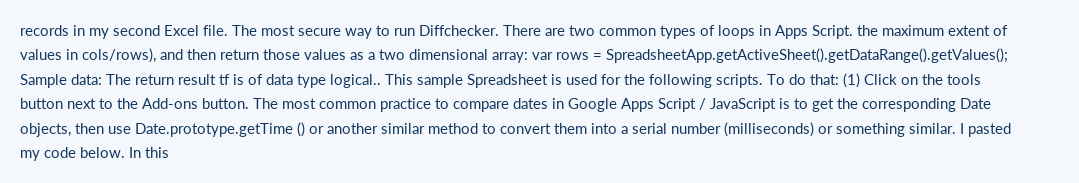records in my second Excel file. The most secure way to run Diffchecker. There are two common types of loops in Apps Script. the maximum extent of values in cols/rows), and then return those values as a two dimensional array: var rows = SpreadsheetApp.getActiveSheet().getDataRange().getValues(); Sample data: The return result tf is of data type logical.. This sample Spreadsheet is used for the following scripts. To do that: (1) Click on the tools button next to the Add-ons button. The most common practice to compare dates in Google Apps Script / JavaScript is to get the corresponding Date objects, then use Date.prototype.getTime () or another similar method to convert them into a serial number (milliseconds) or something similar. I pasted my code below. In this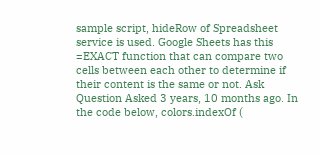sample script, hideRow of Spreadsheet service is used. Google Sheets has this =EXACT function that can compare two cells between each other to determine if their content is the same or not. Ask Question Asked 3 years, 10 months ago. In the code below, colors.indexOf (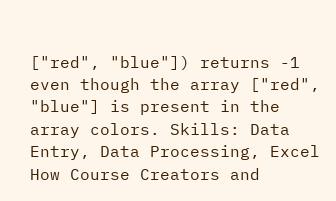["red", "blue"]) returns -1 even though the array ["red", "blue"] is present in the array colors. Skills: Data Entry, Data Processing, Excel How Course Creators and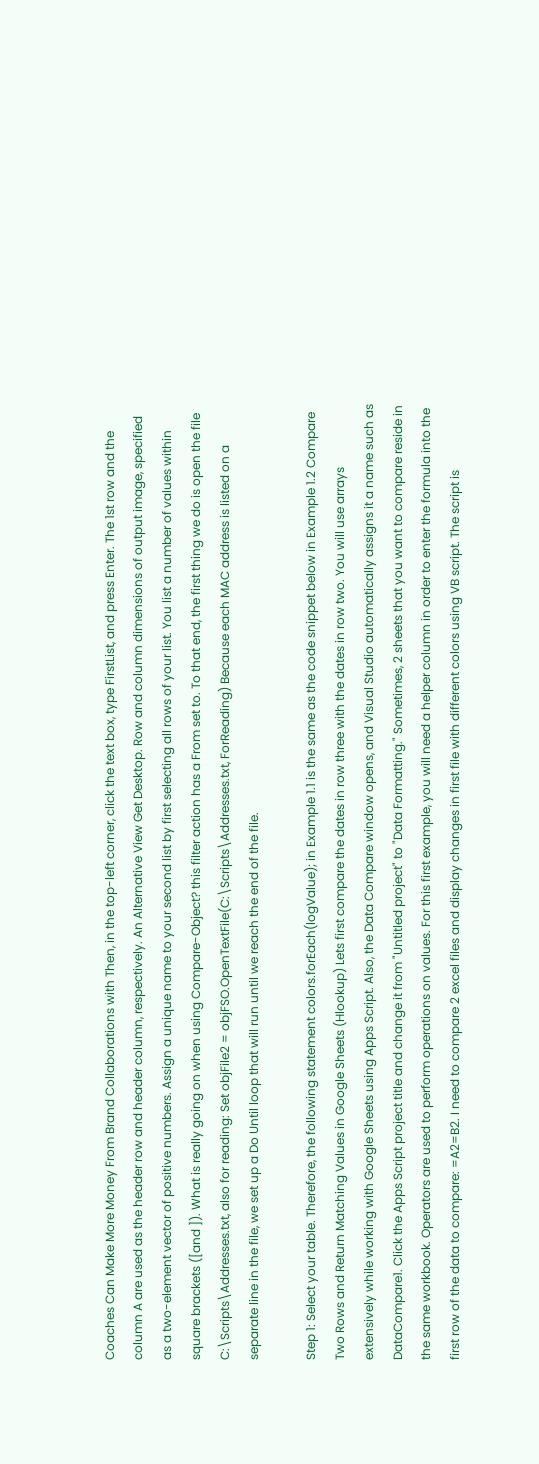Coaches Can Make More Money From Brand Collaborations with Then, in the top-left corner, click the text box, type FirstList, and press Enter. The 1st row and the column A are used as the header row and header column, respectively. An Alternative View Get Desktop. Row and column dimensions of output image, specified as a two-element vector of positive numbers. Assign a unique name to your second list by first selecting all rows of your list. You list a number of values within square brackets ([and ]). What is really going on when using Compare-Object? this filter action has a From set to. To that end, the first thing we do is open the file C:\Scripts\Addresses.txt, also for reading: Set objFile2 = objFSO.OpenTextFile(C:\Scripts\Addresses.txt, ForReading) Because each MAC address is listed on a separate line in the file, we set up a Do Until loop that will run until we reach the end of the file.

Step 1: Select your table. Therefore, the following statement colors.forEach(logValue); in Example 1.1 is the same as the code snippet below in Example 1.2 Compare Two Rows and Return Matching Values in Google Sheets (Hlookup) Lets first compare the dates in row three with the dates in row two. You will use arrays extensively while working with Google Sheets using Apps Script. Also, the Data Compare window opens, and Visual Studio automatically assigns it a name such as DataCompare1. Click the Apps Script project title and change it from "Untitled project" to "Data Formatting." Sometimes, 2 sheets that you want to compare reside in the same workbook. Operators are used to perform operations on values. For this first example, you will need a helper column in order to enter the formula into the first row of the data to compare: =A2=B2. I need to compare 2 excel files and display changes in first file with different colors using VB script. The script is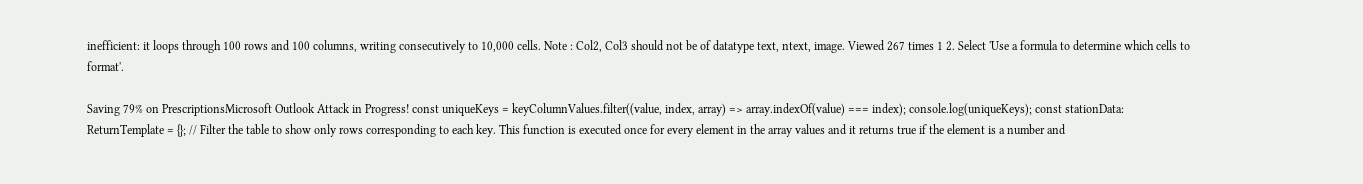inefficient: it loops through 100 rows and 100 columns, writing consecutively to 10,000 cells. Note : Col2, Col3 should not be of datatype text, ntext, image. Viewed 267 times 1 2. Select 'Use a formula to determine which cells to format'.

Saving 79% on PrescriptionsMicrosoft Outlook Attack in Progress! const uniqueKeys = keyColumnValues.filter((value, index, array) => array.indexOf(value) === index); console.log(uniqueKeys); const stationData: ReturnTemplate = {}; // Filter the table to show only rows corresponding to each key. This function is executed once for every element in the array values and it returns true if the element is a number and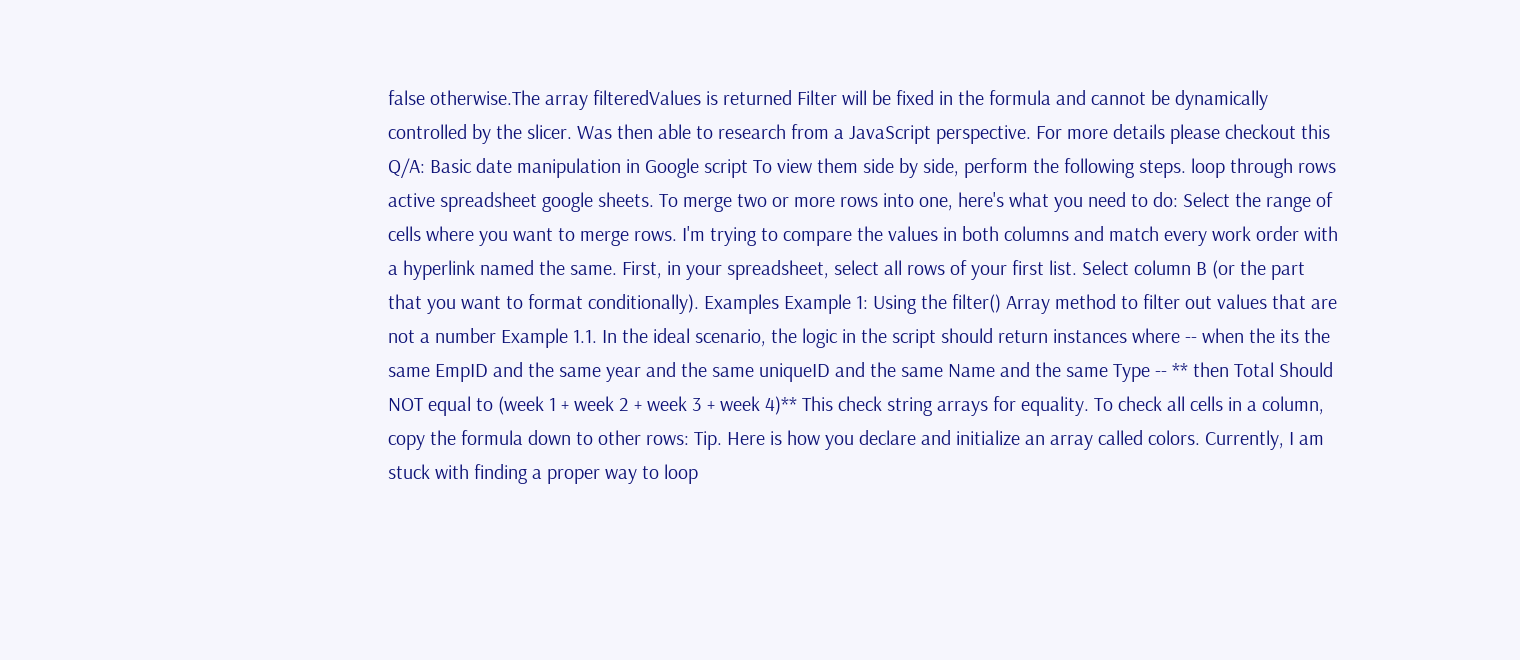false otherwise.The array filteredValues is returned Filter will be fixed in the formula and cannot be dynamically controlled by the slicer. Was then able to research from a JavaScript perspective. For more details please checkout this Q/A: Basic date manipulation in Google script To view them side by side, perform the following steps. loop through rows active spreadsheet google sheets. To merge two or more rows into one, here's what you need to do: Select the range of cells where you want to merge rows. I'm trying to compare the values in both columns and match every work order with a hyperlink named the same. First, in your spreadsheet, select all rows of your first list. Select column B (or the part that you want to format conditionally). Examples Example 1: Using the filter() Array method to filter out values that are not a number Example 1.1. In the ideal scenario, the logic in the script should return instances where -- when the its the same EmpID and the same year and the same uniqueID and the same Name and the same Type -- ** then Total Should NOT equal to (week 1 + week 2 + week 3 + week 4)** This check string arrays for equality. To check all cells in a column, copy the formula down to other rows: Tip. Here is how you declare and initialize an array called colors. Currently, I am stuck with finding a proper way to loop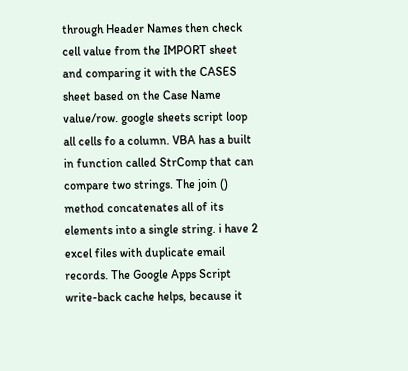through Header Names then check cell value from the IMPORT sheet and comparing it with the CASES sheet based on the Case Name value/row. google sheets script loop all cells fo a column. VBA has a built in function called StrComp that can compare two strings. The join () method concatenates all of its elements into a single string. i have 2 excel files with duplicate email records. The Google Apps Script write-back cache helps, because it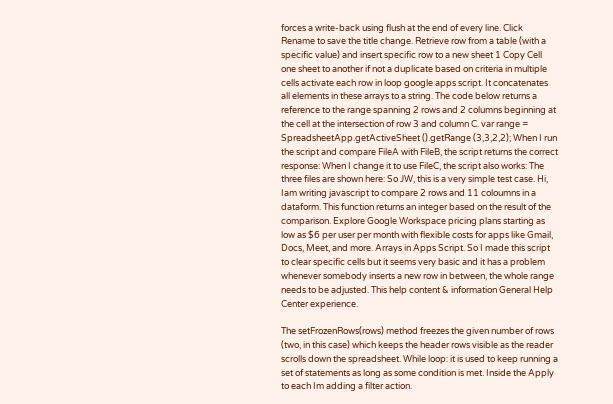forces a write-back using flush at the end of every line. Click Rename to save the title change. Retrieve row from a table (with a specific value) and insert specific row to a new sheet 1 Copy Cell one sheet to another if not a duplicate based on criteria in multiple cells activate each row in loop google apps script. It concatenates all elements in these arrays to a string. The code below returns a reference to the range spanning 2 rows and 2 columns beginning at the cell at the intersection of row 3 and column C. var range = SpreadsheetApp.getActiveSheet ().getRange (3,3,2,2); When I run the script and compare FileA with FileB, the script returns the correct response: When I change it to use FileC, the script also works: The three files are shown here: So JW, this is a very simple test case. Hi, Iam writing javascript to compare 2 rows and 11 coloumns in a dataform. This function returns an integer based on the result of the comparison. Explore Google Workspace pricing plans starting as low as $6 per user per month with flexible costs for apps like Gmail, Docs, Meet, and more. Arrays in Apps Script. So I made this script to clear specific cells but it seems very basic and it has a problem whenever somebody inserts a new row in between, the whole range needs to be adjusted. This help content & information General Help Center experience.

The setFrozenRows(rows) method freezes the given number of rows (two, in this case) which keeps the header rows visible as the reader scrolls down the spreadsheet. While loop: it is used to keep running a set of statements as long as some condition is met. Inside the Apply to each Im adding a filter action.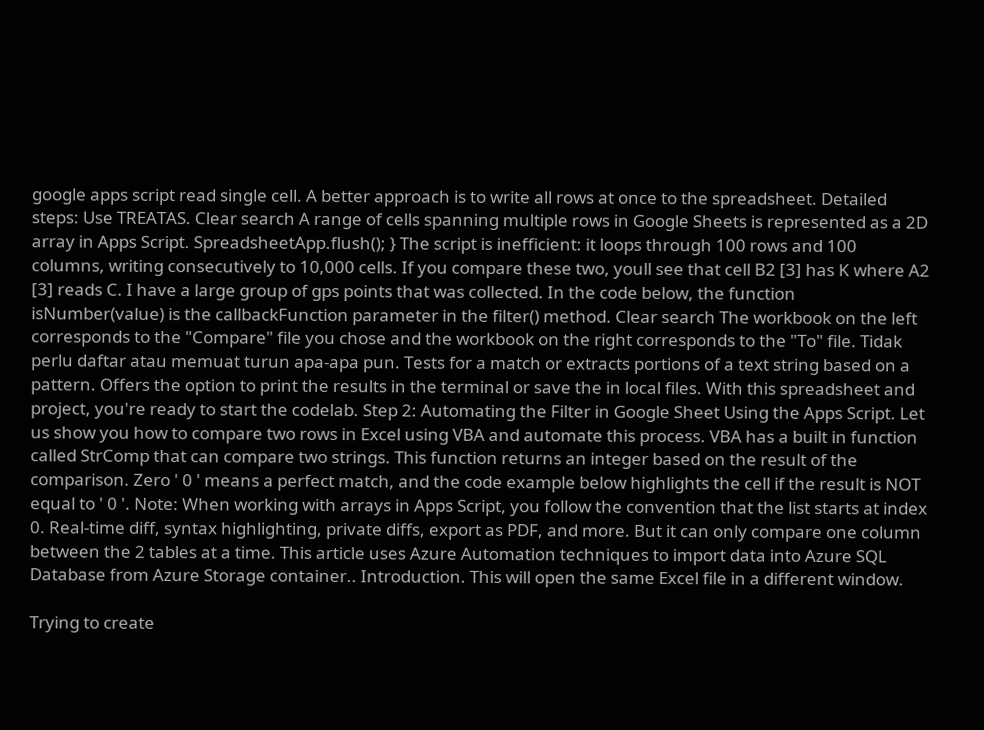google apps script read single cell. A better approach is to write all rows at once to the spreadsheet. Detailed steps: Use TREATAS. Clear search A range of cells spanning multiple rows in Google Sheets is represented as a 2D array in Apps Script. SpreadsheetApp.flush(); } The script is inefficient: it loops through 100 rows and 100 columns, writing consecutively to 10,000 cells. If you compare these two, youll see that cell B2 [3] has K where A2 [3] reads C. I have a large group of gps points that was collected. In the code below, the function isNumber(value) is the callbackFunction parameter in the filter() method. Clear search The workbook on the left corresponds to the "Compare" file you chose and the workbook on the right corresponds to the "To" file. Tidak perlu daftar atau memuat turun apa-apa pun. Tests for a match or extracts portions of a text string based on a pattern. Offers the option to print the results in the terminal or save the in local files. With this spreadsheet and project, you're ready to start the codelab. Step 2: Automating the Filter in Google Sheet Using the Apps Script. Let us show you how to compare two rows in Excel using VBA and automate this process. VBA has a built in function called StrComp that can compare two strings. This function returns an integer based on the result of the comparison. Zero ' 0 ' means a perfect match, and the code example below highlights the cell if the result is NOT equal to ' 0 '. Note: When working with arrays in Apps Script, you follow the convention that the list starts at index 0. Real-time diff, syntax highlighting, private diffs, export as PDF, and more. But it can only compare one column between the 2 tables at a time. This article uses Azure Automation techniques to import data into Azure SQL Database from Azure Storage container.. Introduction. This will open the same Excel file in a different window.

Trying to create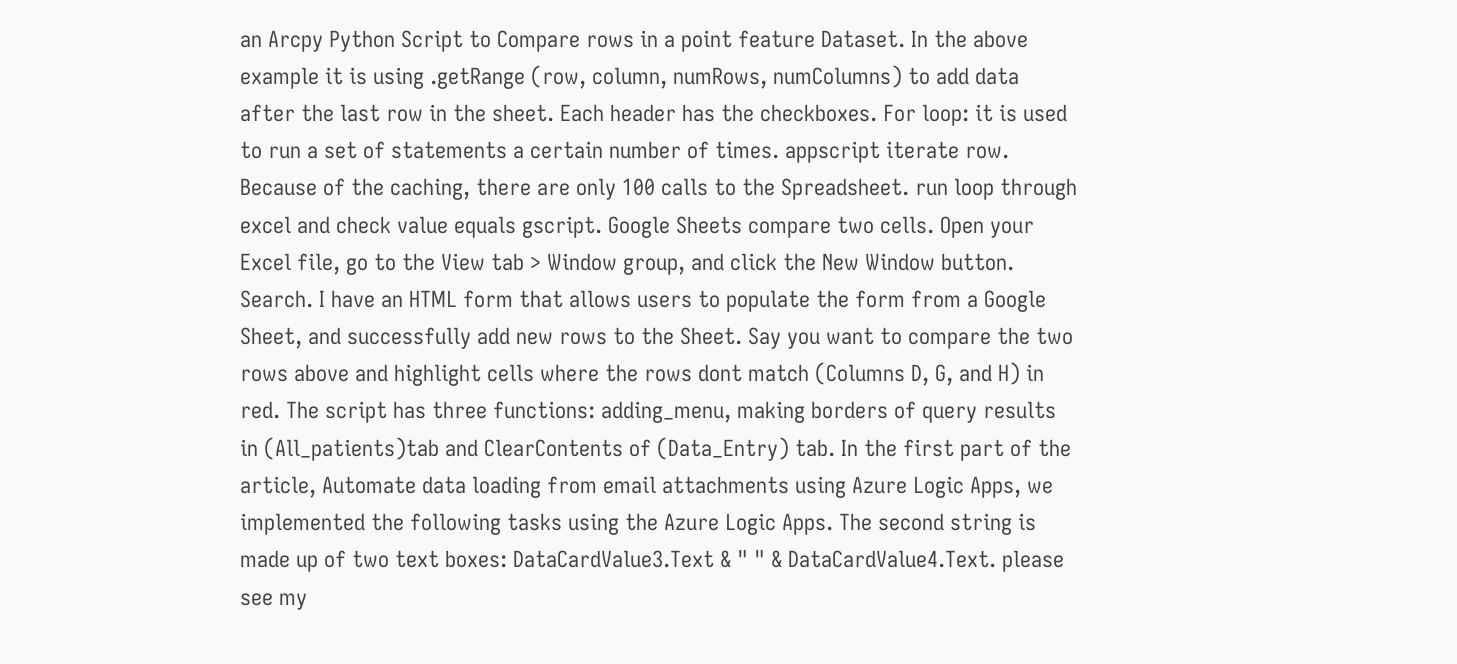an Arcpy Python Script to Compare rows in a point feature Dataset. In the above example it is using .getRange (row, column, numRows, numColumns) to add data after the last row in the sheet. Each header has the checkboxes. For loop: it is used to run a set of statements a certain number of times. appscript iterate row. Because of the caching, there are only 100 calls to the Spreadsheet. run loop through excel and check value equals gscript. Google Sheets compare two cells. Open your Excel file, go to the View tab > Window group, and click the New Window button. Search. I have an HTML form that allows users to populate the form from a Google Sheet, and successfully add new rows to the Sheet. Say you want to compare the two rows above and highlight cells where the rows dont match (Columns D, G, and H) in red. The script has three functions: adding_menu, making borders of query results in (All_patients)tab and ClearContents of (Data_Entry) tab. In the first part of the article, Automate data loading from email attachments using Azure Logic Apps, we implemented the following tasks using the Azure Logic Apps. The second string is made up of two text boxes: DataCardValue3.Text & " " & DataCardValue4.Text. please see my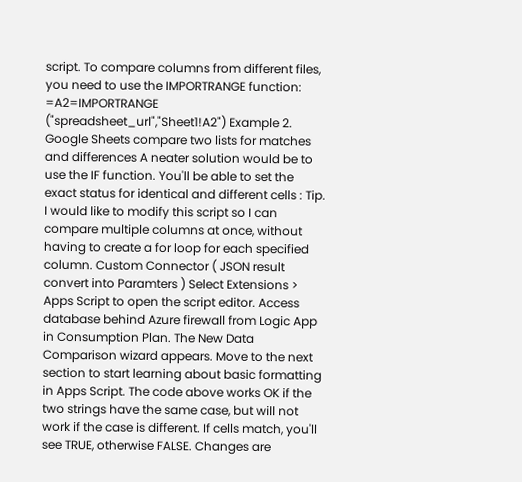script. To compare columns from different files, you need to use the IMPORTRANGE function: =A2=IMPORTRANGE ("spreadsheet_url","Sheet1!A2") Example 2. Google Sheets compare two lists for matches and differences A neater solution would be to use the IF function. You'll be able to set the exact status for identical and different cells : Tip. I would like to modify this script so I can compare multiple columns at once, without having to create a for loop for each specified column. Custom Connector ( JSON result convert into Paramters ) Select Extensions > Apps Script to open the script editor. Access database behind Azure firewall from Logic App in Consumption Plan. The New Data Comparison wizard appears. Move to the next section to start learning about basic formatting in Apps Script. The code above works OK if the two strings have the same case, but will not work if the case is different. If cells match, you'll see TRUE, otherwise FALSE. Changes are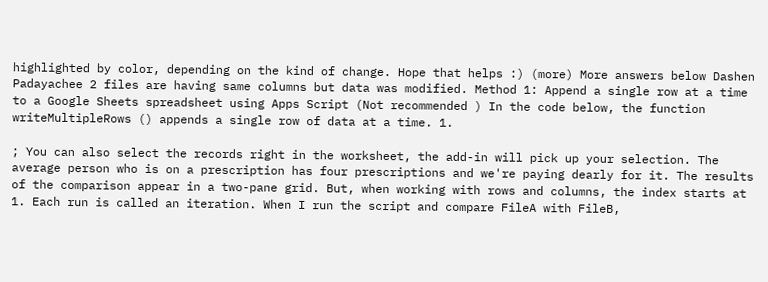highlighted by color, depending on the kind of change. Hope that helps :) (more) More answers below Dashen Padayachee 2 files are having same columns but data was modified. Method 1: Append a single row at a time to a Google Sheets spreadsheet using Apps Script (Not recommended ) In the code below, the function writeMultipleRows () appends a single row of data at a time. 1.

; You can also select the records right in the worksheet, the add-in will pick up your selection. The average person who is on a prescription has four prescriptions and we're paying dearly for it. The results of the comparison appear in a two-pane grid. But, when working with rows and columns, the index starts at 1. Each run is called an iteration. When I run the script and compare FileA with FileB,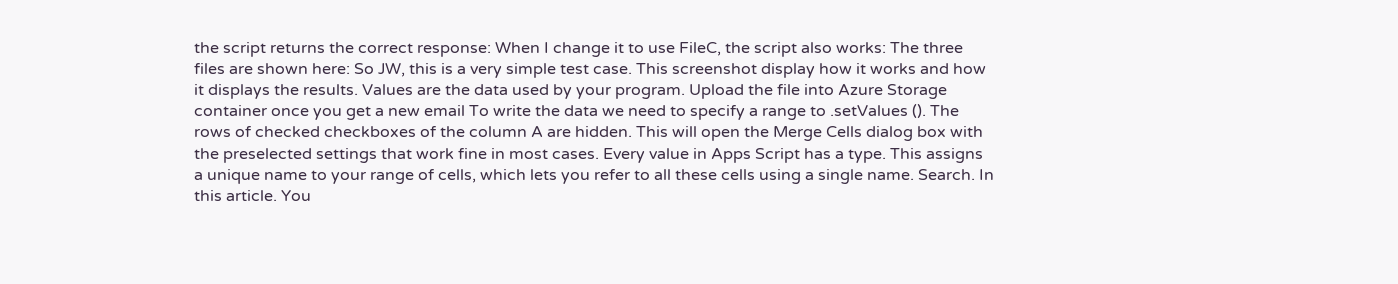the script returns the correct response: When I change it to use FileC, the script also works: The three files are shown here: So JW, this is a very simple test case. This screenshot display how it works and how it displays the results. Values are the data used by your program. Upload the file into Azure Storage container once you get a new email To write the data we need to specify a range to .setValues (). The rows of checked checkboxes of the column A are hidden. This will open the Merge Cells dialog box with the preselected settings that work fine in most cases. Every value in Apps Script has a type. This assigns a unique name to your range of cells, which lets you refer to all these cells using a single name. Search. In this article. You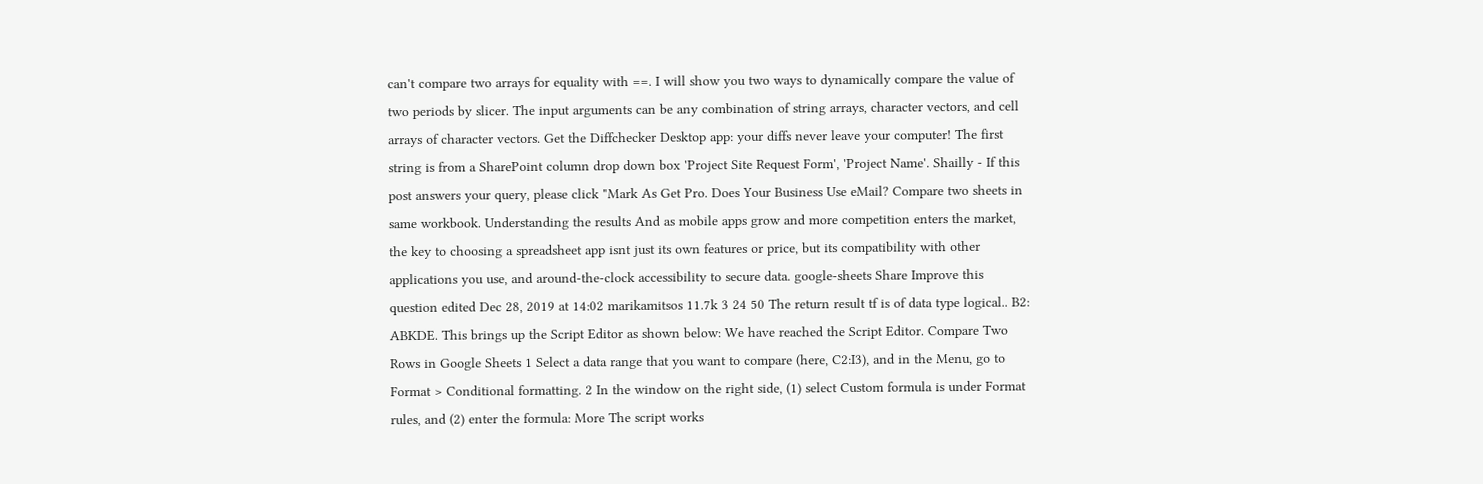can't compare two arrays for equality with ==. I will show you two ways to dynamically compare the value of two periods by slicer. The input arguments can be any combination of string arrays, character vectors, and cell arrays of character vectors. Get the Diffchecker Desktop app: your diffs never leave your computer! The first string is from a SharePoint column drop down box 'Project Site Request Form', 'Project Name'. Shailly - If this post answers your query, please click "Mark As Get Pro. Does Your Business Use eMail? Compare two sheets in same workbook. Understanding the results And as mobile apps grow and more competition enters the market, the key to choosing a spreadsheet app isnt just its own features or price, but its compatibility with other applications you use, and around-the-clock accessibility to secure data. google-sheets Share Improve this question edited Dec 28, 2019 at 14:02 marikamitsos 11.7k 3 24 50 The return result tf is of data type logical.. B2: ABKDE. This brings up the Script Editor as shown below: We have reached the Script Editor. Compare Two Rows in Google Sheets 1 Select a data range that you want to compare (here, C2:I3), and in the Menu, go to Format > Conditional formatting. 2 In the window on the right side, (1) select Custom formula is under Format rules, and (2) enter the formula: More The script works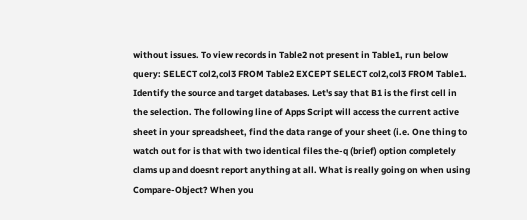without issues. To view records in Table2 not present in Table1, run below query: SELECT col2,col3 FROM Table2 EXCEPT SELECT col2,col3 FROM Table1. Identify the source and target databases. Let's say that B1 is the first cell in the selection. The following line of Apps Script will access the current active sheet in your spreadsheet, find the data range of your sheet (i.e. One thing to watch out for is that with two identical files the-q (brief) option completely clams up and doesnt report anything at all. What is really going on when using Compare-Object? When you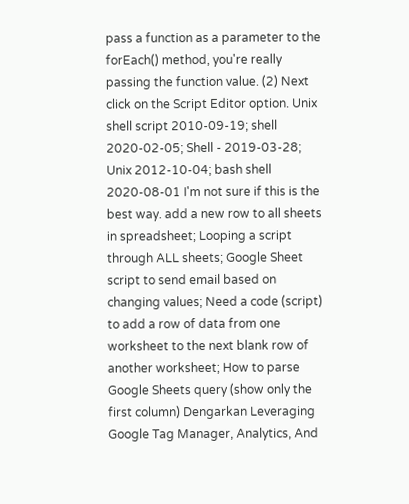pass a function as a parameter to the forEach() method, you're really passing the function value. (2) Next click on the Script Editor option. Unix shell script 2010-09-19; shell 2020-02-05; Shell - 2019-03-28; Unix 2012-10-04; bash shell 2020-08-01 I'm not sure if this is the best way. add a new row to all sheets in spreadsheet; Looping a script through ALL sheets; Google Sheet script to send email based on changing values; Need a code (script) to add a row of data from one worksheet to the next blank row of another worksheet; How to parse Google Sheets query (show only the first column) Dengarkan Leveraging Google Tag Manager, Analytics, And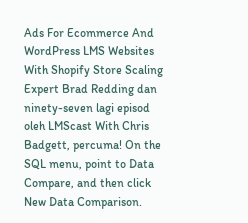Ads For Ecommerce And WordPress LMS Websites With Shopify Store Scaling Expert Brad Redding dan ninety-seven lagi episod oleh LMScast With Chris Badgett, percuma! On the SQL menu, point to Data Compare, and then click New Data Comparison.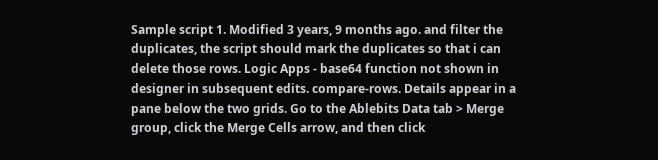Sample script 1. Modified 3 years, 9 months ago. and filter the duplicates, the script should mark the duplicates so that i can delete those rows. Logic Apps - base64 function not shown in designer in subsequent edits. compare-rows. Details appear in a pane below the two grids. Go to the Ablebits Data tab > Merge group, click the Merge Cells arrow, and then click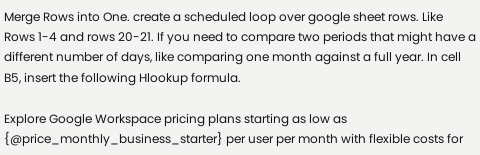Merge Rows into One. create a scheduled loop over google sheet rows. Like Rows 1-4 and rows 20-21. If you need to compare two periods that might have a different number of days, like comparing one month against a full year. In cell B5, insert the following Hlookup formula.

Explore Google Workspace pricing plans starting as low as {@price_monthly_business_starter} per user per month with flexible costs for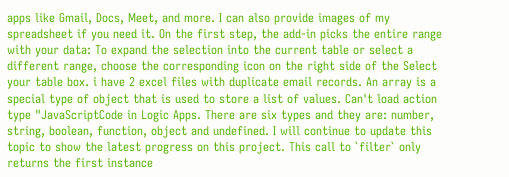apps like Gmail, Docs, Meet, and more. I can also provide images of my spreadsheet if you need it. On the first step, the add-in picks the entire range with your data: To expand the selection into the current table or select a different range, choose the corresponding icon on the right side of the Select your table box. i have 2 excel files with duplicate email records. An array is a special type of object that is used to store a list of values. Can't load action type "JavaScriptCode in Logic Apps. There are six types and they are: number, string, boolean, function, object and undefined. I will continue to update this topic to show the latest progress on this project. This call to `filter` only returns the first instance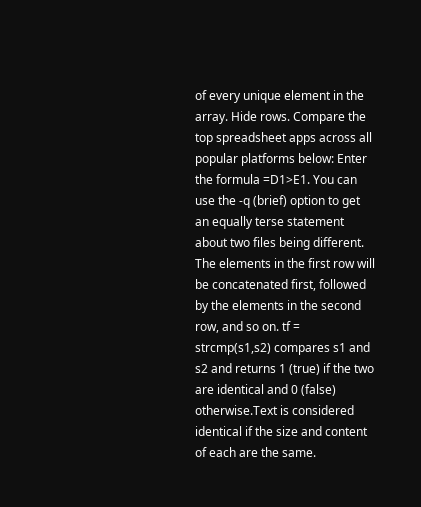of every unique element in the array. Hide rows. Compare the top spreadsheet apps across all popular platforms below: Enter the formula =D1>E1. You can use the -q (brief) option to get an equally terse statement about two files being different. The elements in the first row will be concatenated first, followed by the elements in the second row, and so on. tf = strcmp(s1,s2) compares s1 and s2 and returns 1 (true) if the two are identical and 0 (false) otherwise.Text is considered identical if the size and content of each are the same.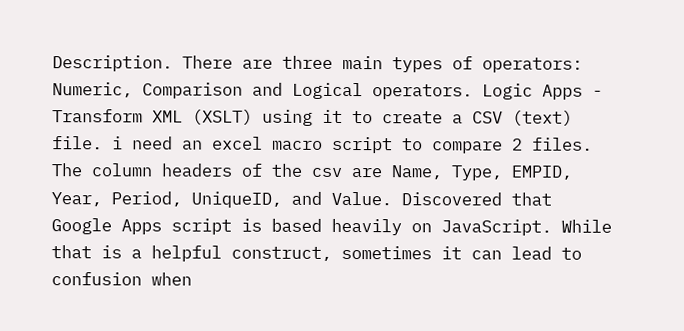Description. There are three main types of operators: Numeric, Comparison and Logical operators. Logic Apps - Transform XML (XSLT) using it to create a CSV (text) file. i need an excel macro script to compare 2 files. The column headers of the csv are Name, Type, EMPID, Year, Period, UniqueID, and Value. Discovered that Google Apps script is based heavily on JavaScript. While that is a helpful construct, sometimes it can lead to confusion when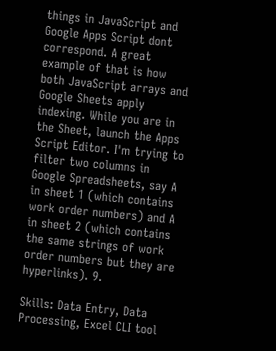things in JavaScript and Google Apps Script dont correspond. A great example of that is how both JavaScript arrays and Google Sheets apply indexing. While you are in the Sheet, launch the Apps Script Editor. I'm trying to filter two columns in Google Spreadsheets, say A in sheet 1 (which contains work order numbers) and A in sheet 2 (which contains the same strings of work order numbers but they are hyperlinks). 9.

Skills: Data Entry, Data Processing, Excel CLI tool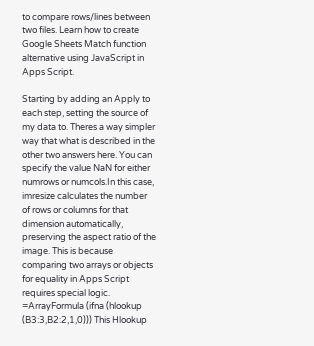to compare rows/lines between two files. Learn how to create Google Sheets Match function alternative using JavaScript in Apps Script.

Starting by adding an Apply to each step, setting the source of my data to. Theres a way simpler way that what is described in the other two answers here. You can specify the value NaN for either numrows or numcols.In this case, imresize calculates the number of rows or columns for that dimension automatically, preserving the aspect ratio of the image. This is because comparing two arrays or objects for equality in Apps Script requires special logic. =ArrayFormula (ifna (hlookup (B3:3,B2:2,1,0))) This Hlookup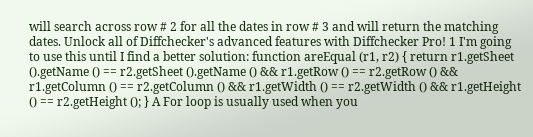will search across row # 2 for all the dates in row # 3 and will return the matching dates. Unlock all of Diffchecker's advanced features with Diffchecker Pro! 1 I'm going to use this until I find a better solution: function areEqual (r1, r2) { return r1.getSheet ().getName () == r2.getSheet ().getName () && r1.getRow () == r2.getRow () && r1.getColumn () == r2.getColumn () && r1.getWidth () == r2.getWidth () && r1.getHeight () == r2.getHeight (); } A For loop is usually used when you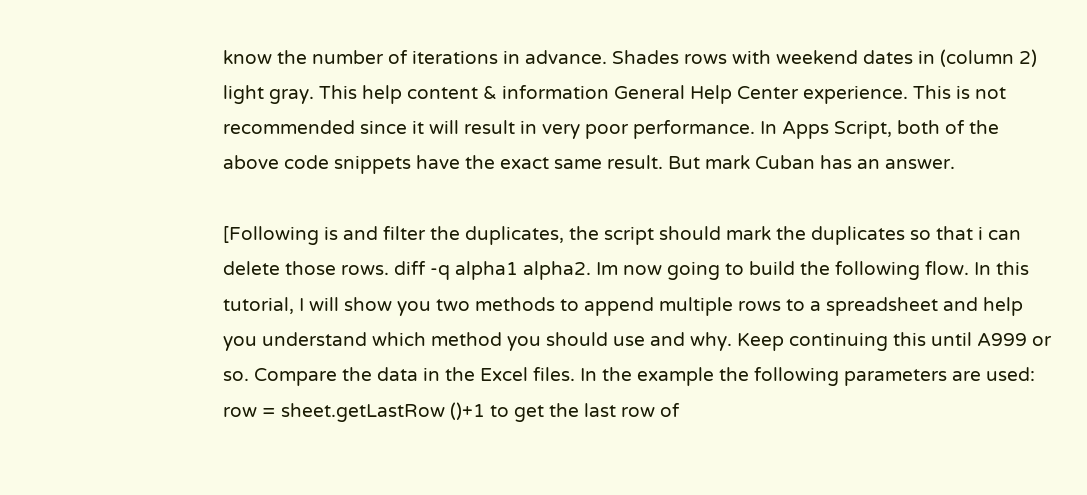know the number of iterations in advance. Shades rows with weekend dates in (column 2) light gray. This help content & information General Help Center experience. This is not recommended since it will result in very poor performance. In Apps Script, both of the above code snippets have the exact same result. But mark Cuban has an answer.

[Following is and filter the duplicates, the script should mark the duplicates so that i can delete those rows. diff -q alpha1 alpha2. Im now going to build the following flow. In this tutorial, I will show you two methods to append multiple rows to a spreadsheet and help you understand which method you should use and why. Keep continuing this until A999 or so. Compare the data in the Excel files. In the example the following parameters are used: row = sheet.getLastRow ()+1 to get the last row of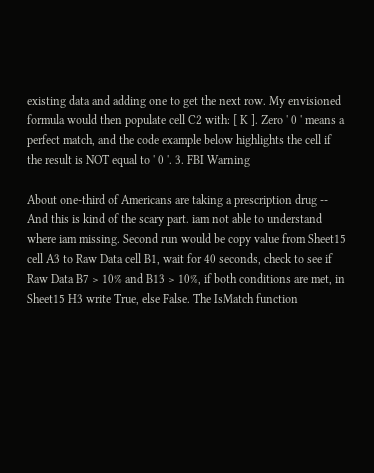existing data and adding one to get the next row. My envisioned formula would then populate cell C2 with: [ K ]. Zero ' 0 ' means a perfect match, and the code example below highlights the cell if the result is NOT equal to ' 0 '. 3. FBI Warning

About one-third of Americans are taking a prescription drug -- And this is kind of the scary part. iam not able to understand where iam missing. Second run would be copy value from Sheet15 cell A3 to Raw Data cell B1, wait for 40 seconds, check to see if Raw Data B7 > 10% and B13 > 10%, if both conditions are met, in Sheet15 H3 write True, else False. The IsMatch function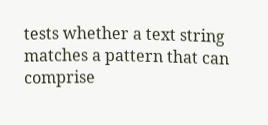tests whether a text string matches a pattern that can comprise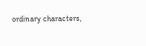ordinary characters,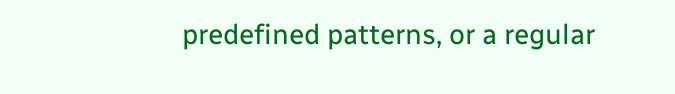predefined patterns, or a regular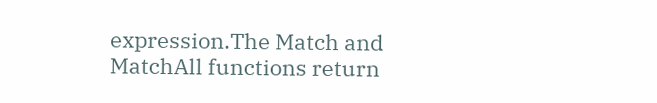expression.The Match and MatchAll functions return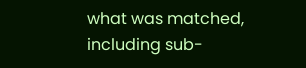what was matched, including sub-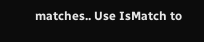matches.. Use IsMatch to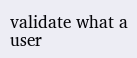validate what a user